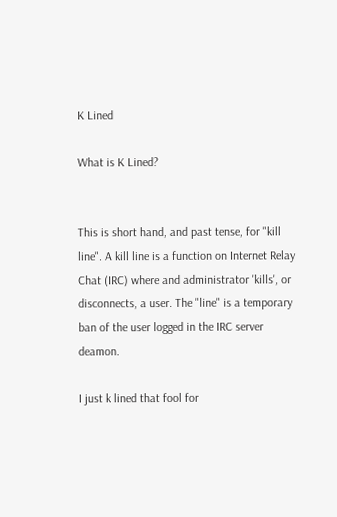K Lined

What is K Lined?


This is short hand, and past tense, for "kill line". A kill line is a function on Internet Relay Chat (IRC) where and administrator 'kills', or disconnects, a user. The "line" is a temporary ban of the user logged in the IRC server deamon.

I just k lined that fool for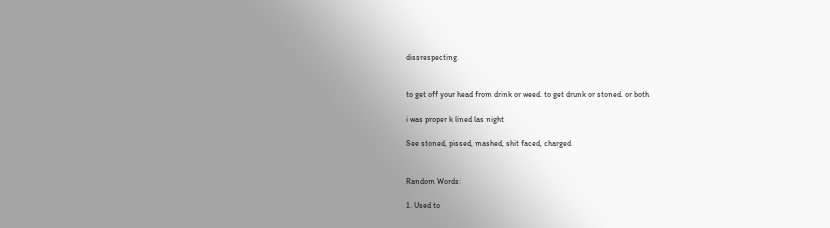dissrespecting.


to get off your head from drink or weed. to get drunk or stoned. or both

i was proper k lined las night

See stoned, pissed, mashed, shit faced, charged


Random Words:

1. Used to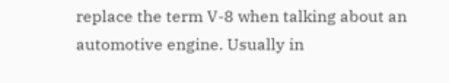replace the term V-8 when talking about an automotive engine. Usually in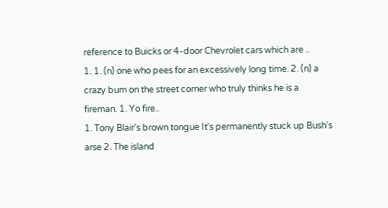reference to Buicks or 4-door Chevrolet cars which are ..
1. 1. (n) one who pees for an excessively long time. 2. (n) a crazy bum on the street corner who truly thinks he is a fireman. 1. Yo fire..
1. Tony Blair's brown tongue It's permanently stuck up Bush's arse 2. The island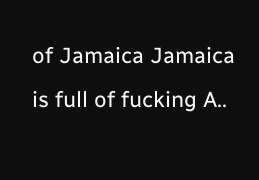of Jamaica Jamaica is full of fucking A..